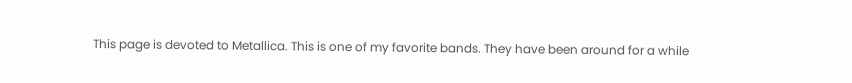This page is devoted to Metallica. This is one of my favorite bands. They have been around for a while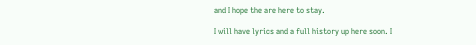and I hope the are here to stay.

I will have lyrics and a full history up here soon. I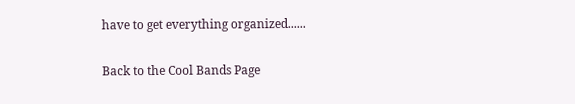have to get everything organized......

Back to the Cool Bands Page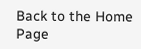Back to the Home Page